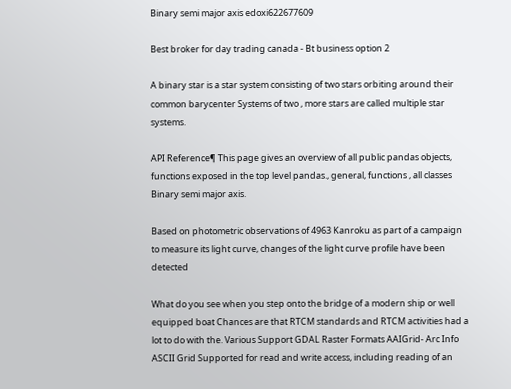Binary semi major axis edoxi622677609

Best broker for day trading canada - Bt business option 2

A binary star is a star system consisting of two stars orbiting around their common barycenter Systems of two , more stars are called multiple star systems.

API Reference¶ This page gives an overview of all public pandas objects, functions exposed in the top level pandas., general, functions , all classes Binary semi major axis.

Based on photometric observations of 4963 Kanroku as part of a campaign to measure its light curve, changes of the light curve profile have been detected

What do you see when you step onto the bridge of a modern ship or well equipped boat Chances are that RTCM standards and RTCM activities had a lot to do with the. Various Support GDAL Raster Formats AAIGrid- Arc Info ASCII Grid Supported for read and write access, including reading of an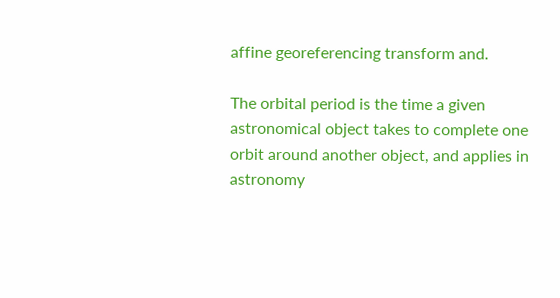affine georeferencing transform and.

The orbital period is the time a given astronomical object takes to complete one orbit around another object, and applies in astronomy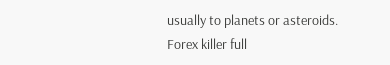usually to planets or asteroids.
Forex killer full